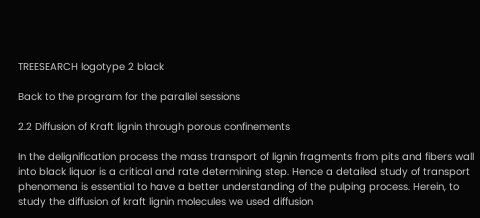TREESEARCH logotype 2 black

Back to the program for the parallel sessions

2.2 Diffusion of Kraft lignin through porous confinements

In the delignification process the mass transport of lignin fragments from pits and fibers wall into black liquor is a critical and rate determining step. Hence a detailed study of transport phenomena is essential to have a better understanding of the pulping process. Herein, to study the diffusion of kraft lignin molecules we used diffusion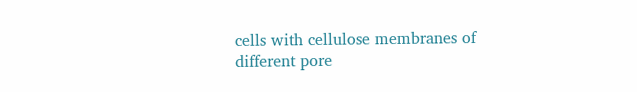cells with cellulose membranes of different pore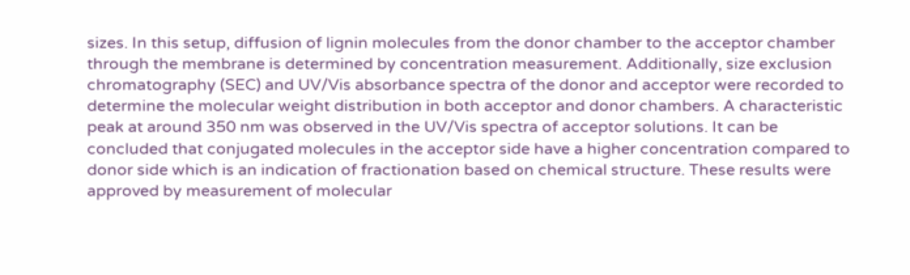sizes. In this setup, diffusion of lignin molecules from the donor chamber to the acceptor chamber through the membrane is determined by concentration measurement. Additionally, size exclusion chromatography (SEC) and UV/Vis absorbance spectra of the donor and acceptor were recorded to determine the molecular weight distribution in both acceptor and donor chambers. A characteristic peak at around 350 nm was observed in the UV/Vis spectra of acceptor solutions. It can be concluded that conjugated molecules in the acceptor side have a higher concentration compared to donor side which is an indication of fractionation based on chemical structure. These results were approved by measurement of molecular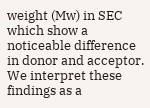weight (Mw) in SEC which show a noticeable difference in donor and acceptor. We interpret these findings as a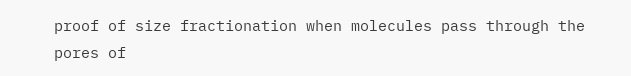proof of size fractionation when molecules pass through the pores of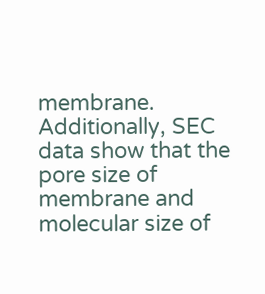membrane. Additionally, SEC data show that the pore size of membrane and molecular size of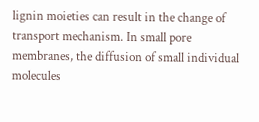lignin moieties can result in the change of transport mechanism. In small pore membranes, the diffusion of small individual molecules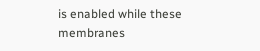is enabled while these membranes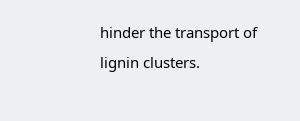hinder the transport of lignin clusters.